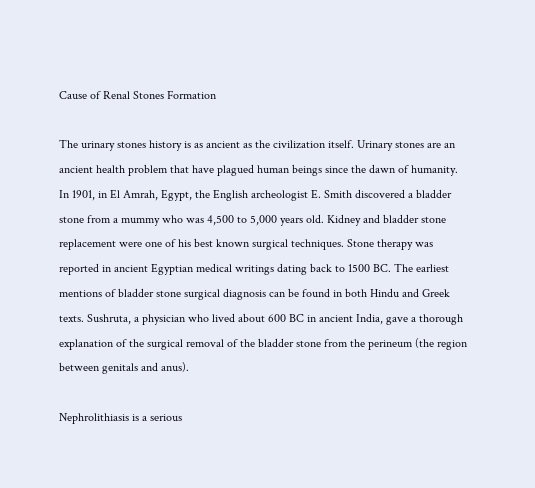Cause of Renal Stones Formation

The urinary stones history is as ancient as the civilization itself. Urinary stones are an ancient health problem that have plagued human beings since the dawn of humanity. In 1901, in El Amrah, Egypt, the English archeologist E. Smith discovered a bladder stone from a mummy who was 4,500 to 5,000 years old. Kidney and bladder stone replacement were one of his best known surgical techniques. Stone therapy was reported in ancient Egyptian medical writings dating back to 1500 BC. The earliest mentions of bladder stone surgical diagnosis can be found in both Hindu and Greek texts. Sushruta, a physician who lived about 600 BC in ancient India, gave a thorough explanation of the surgical removal of the bladder stone from the perineum (the region between genitals and anus).

Nephrolithiasis is a serious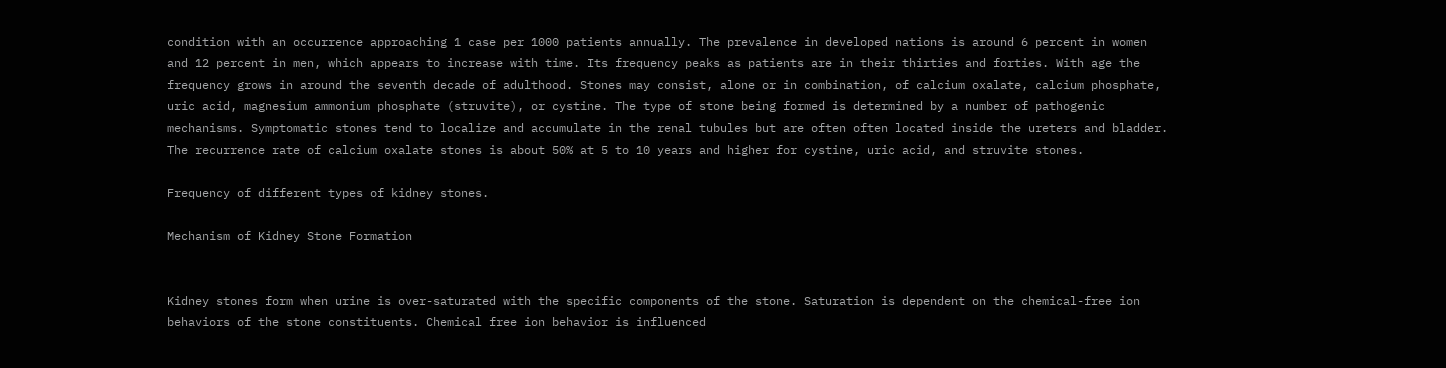condition with an occurrence approaching 1 case per 1000 patients annually. The prevalence in developed nations is around 6 percent in women and 12 percent in men, which appears to increase with time. Its frequency peaks as patients are in their thirties and forties. With age the frequency grows in around the seventh decade of adulthood. Stones may consist, alone or in combination, of calcium oxalate, calcium phosphate, uric acid, magnesium ammonium phosphate (struvite), or cystine. The type of stone being formed is determined by a number of pathogenic mechanisms. Symptomatic stones tend to localize and accumulate in the renal tubules but are often often located inside the ureters and bladder. The recurrence rate of calcium oxalate stones is about 50% at 5 to 10 years and higher for cystine, uric acid, and struvite stones.

Frequency of different types of kidney stones.

Mechanism of Kidney Stone Formation


Kidney stones form when urine is over-saturated with the specific components of the stone. Saturation is dependent on the chemical-free ion behaviors of the stone constituents. Chemical free ion behavior is influenced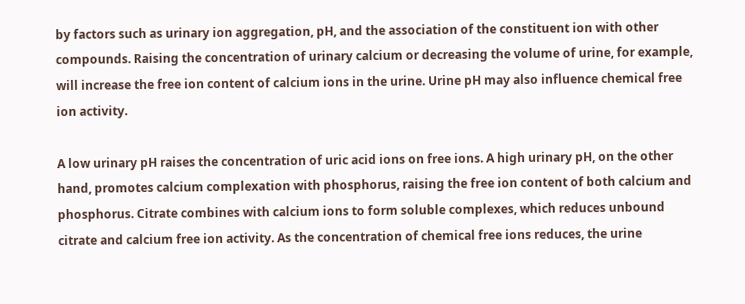by factors such as urinary ion aggregation, pH, and the association of the constituent ion with other compounds. Raising the concentration of urinary calcium or decreasing the volume of urine, for example, will increase the free ion content of calcium ions in the urine. Urine pH may also influence chemical free ion activity.

A low urinary pH raises the concentration of uric acid ions on free ions. A high urinary pH, on the other hand, promotes calcium complexation with phosphorus, raising the free ion content of both calcium and phosphorus. Citrate combines with calcium ions to form soluble complexes, which reduces unbound citrate and calcium free ion activity. As the concentration of chemical free ions reduces, the urine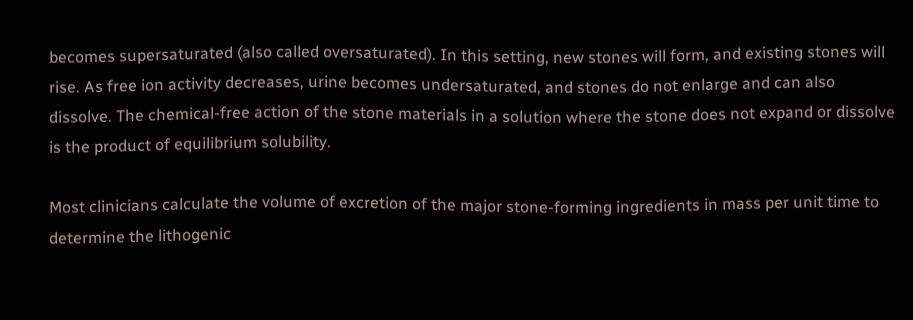becomes supersaturated (also called oversaturated). In this setting, new stones will form, and existing stones will rise. As free ion activity decreases, urine becomes undersaturated, and stones do not enlarge and can also dissolve. The chemical-free action of the stone materials in a solution where the stone does not expand or dissolve is the product of equilibrium solubility.

Most clinicians calculate the volume of excretion of the major stone-forming ingredients in mass per unit time to determine the lithogenic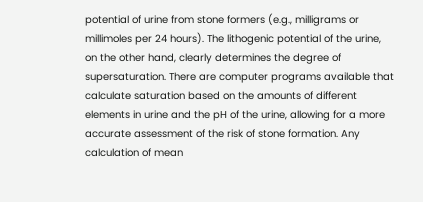potential of urine from stone formers (e.g., milligrams or millimoles per 24 hours). The lithogenic potential of the urine, on the other hand, clearly determines the degree of supersaturation. There are computer programs available that calculate saturation based on the amounts of different elements in urine and the pH of the urine, allowing for a more accurate assessment of the risk of stone formation. Any calculation of mean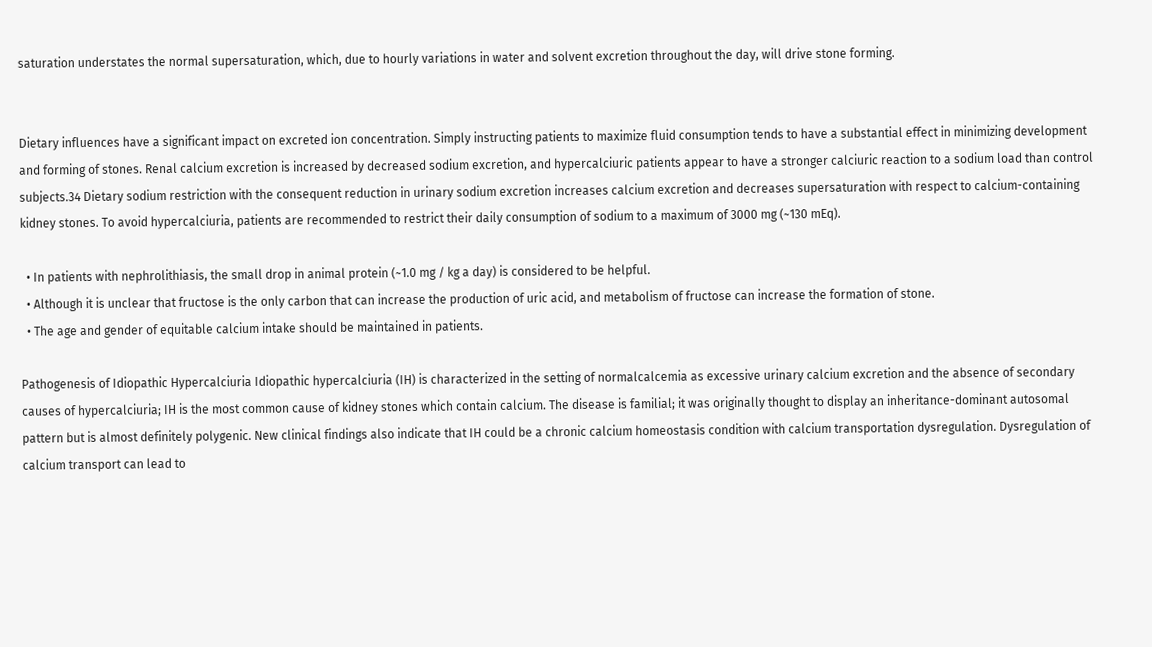saturation understates the normal supersaturation, which, due to hourly variations in water and solvent excretion throughout the day, will drive stone forming.


Dietary influences have a significant impact on excreted ion concentration. Simply instructing patients to maximize fluid consumption tends to have a substantial effect in minimizing development and forming of stones. Renal calcium excretion is increased by decreased sodium excretion, and hypercalciuric patients appear to have a stronger calciuric reaction to a sodium load than control subjects.34 Dietary sodium restriction with the consequent reduction in urinary sodium excretion increases calcium excretion and decreases supersaturation with respect to calcium-containing kidney stones. To avoid hypercalciuria, patients are recommended to restrict their daily consumption of sodium to a maximum of 3000 mg (~130 mEq).

  • In patients with nephrolithiasis, the small drop in animal protein (~1.0 mg / kg a day) is considered to be helpful.
  • Although it is unclear that fructose is the only carbon that can increase the production of uric acid, and metabolism of fructose can increase the formation of stone.
  • The age and gender of equitable calcium intake should be maintained in patients.

Pathogenesis of Idiopathic Hypercalciuria Idiopathic hypercalciuria (IH) is characterized in the setting of normalcalcemia as excessive urinary calcium excretion and the absence of secondary causes of hypercalciuria; IH is the most common cause of kidney stones which contain calcium. The disease is familial; it was originally thought to display an inheritance-dominant autosomal pattern but is almost definitely polygenic. New clinical findings also indicate that IH could be a chronic calcium homeostasis condition with calcium transportation dysregulation. Dysregulation of calcium transport can lead to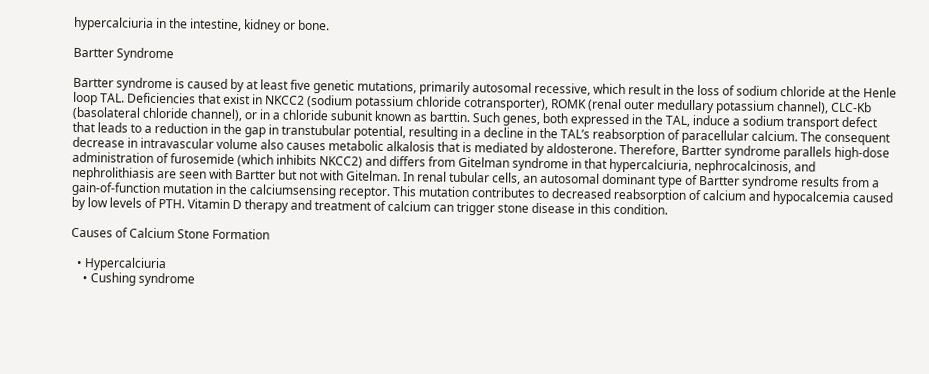hypercalciuria in the intestine, kidney or bone.

Bartter Syndrome

Bartter syndrome is caused by at least five genetic mutations, primarily autosomal recessive, which result in the loss of sodium chloride at the Henle loop TAL. Deficiencies that exist in NKCC2 (sodium potassium chloride cotransporter), ROMK (renal outer medullary potassium channel), CLC-Kb (basolateral chloride channel), or in a chloride subunit known as barttin. Such genes, both expressed in the TAL, induce a sodium transport defect that leads to a reduction in the gap in transtubular potential, resulting in a decline in the TAL’s reabsorption of paracellular calcium. The consequent decrease in intravascular volume also causes metabolic alkalosis that is mediated by aldosterone. Therefore, Bartter syndrome parallels high-dose administration of furosemide (which inhibits NKCC2) and differs from Gitelman syndrome in that hypercalciuria, nephrocalcinosis, and nephrolithiasis are seen with Bartter but not with Gitelman. In renal tubular cells, an autosomal dominant type of Bartter syndrome results from a gain-of-function mutation in the calciumsensing receptor. This mutation contributes to decreased reabsorption of calcium and hypocalcemia caused by low levels of PTH. Vitamin D therapy and treatment of calcium can trigger stone disease in this condition.

Causes of Calcium Stone Formation

  • Hypercalciuria
    • Cushing syndrome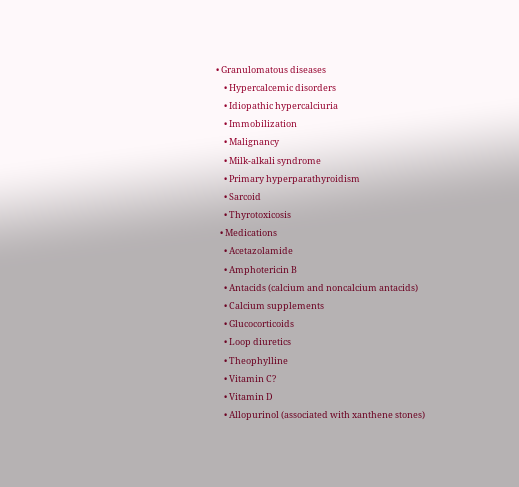• Granulomatous diseases
    • Hypercalcemic disorders
    • Idiopathic hypercalciuria
    • Immobilization
    • Malignancy
    • Milk-alkali syndrome
    • Primary hyperparathyroidism
    • Sarcoid
    • Thyrotoxicosis
  • Medications
    • Acetazolamide
    • Amphotericin B
    • Antacids (calcium and noncalcium antacids)
    • Calcium supplements
    • Glucocorticoids
    • Loop diuretics
    • Theophylline
    • Vitamin C?
    • Vitamin D
    • Allopurinol (associated with xanthene stones)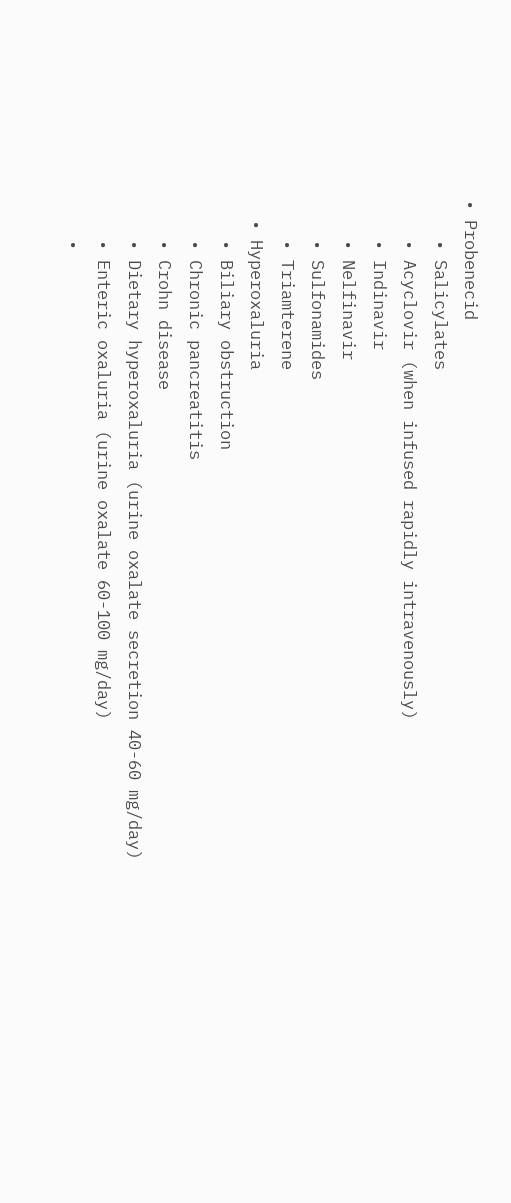• Probenecid
    • Salicylates
    • Acyclovir (when infused rapidly intravenously)
    • Indinavir
    • Nelfinavir
    • Sulfonamides
    • Triamterene
  • Hyperoxaluria
    • Biliary obstruction
    • Chronic pancreatitis
    • Crohn disease
    • Dietary hyperoxaluria (urine oxalate secretion 40-60 mg/day)
    • Enteric oxaluria (urine oxalate 60-100 mg/day)
    •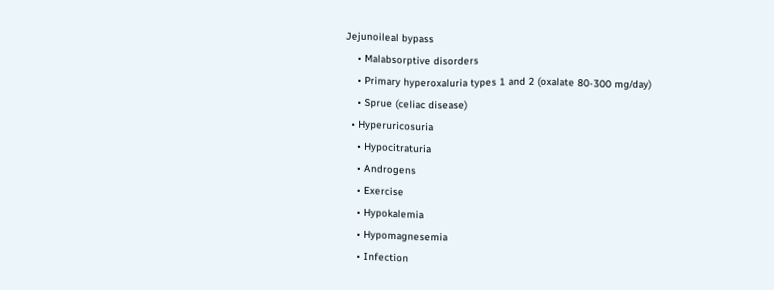Jejunoileal bypass
    • Malabsorptive disorders
    • Primary hyperoxaluria types 1 and 2 (oxalate 80-300 mg/day)
    • Sprue (celiac disease)
  • Hyperuricosuria
    • Hypocitraturia
    • Androgens
    • Exercise
    • Hypokalemia
    • Hypomagnesemia
    • Infection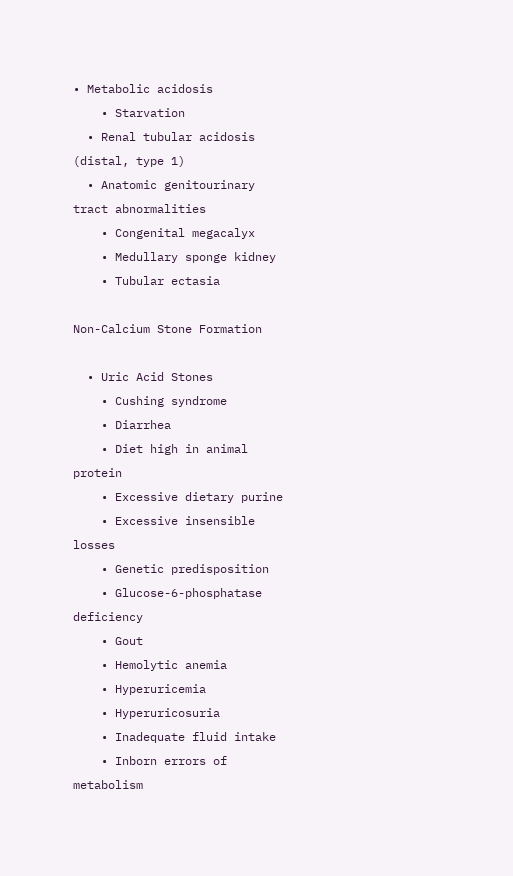• Metabolic acidosis
    • Starvation
  • Renal tubular acidosis (distal, type 1)
  • Anatomic genitourinary tract abnormalities
    • Congenital megacalyx
    • Medullary sponge kidney
    • Tubular ectasia

Non-Calcium Stone Formation

  • Uric Acid Stones
    • Cushing syndrome
    • Diarrhea
    • Diet high in animal protein
    • Excessive dietary purine
    • Excessive insensible losses
    • Genetic predisposition
    • Glucose-6-phosphatase deficiency
    • Gout
    • Hemolytic anemia
    • Hyperuricemia
    • Hyperuricosuria
    • Inadequate fluid intake
    • Inborn errors of metabolism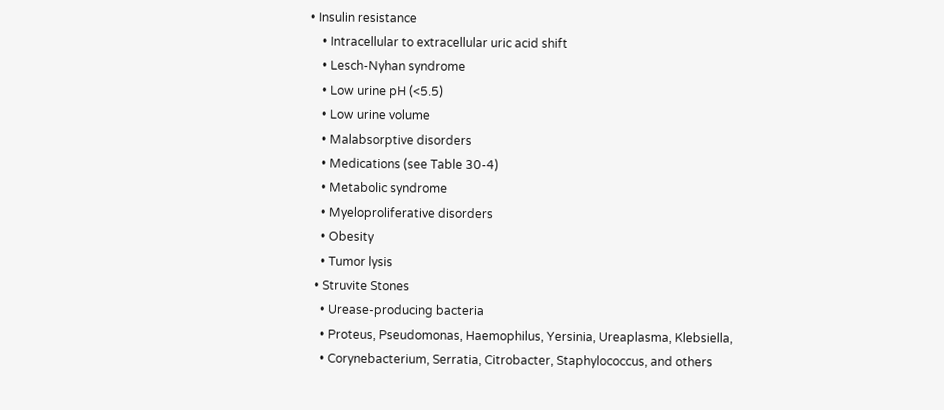• Insulin resistance
    • Intracellular to extracellular uric acid shift
    • Lesch-Nyhan syndrome
    • Low urine pH (<5.5)
    • Low urine volume
    • Malabsorptive disorders
    • Medications (see Table 30-4)
    • Metabolic syndrome
    • Myeloproliferative disorders
    • Obesity
    • Tumor lysis
  • Struvite Stones
    • Urease-producing bacteria
    • Proteus, Pseudomonas, Haemophilus, Yersinia, Ureaplasma, Klebsiella,
    • Corynebacterium, Serratia, Citrobacter, Staphylococcus, and others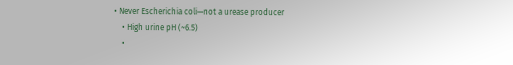• Never Escherichia coli—not a urease producer
    • High urine pH (~6.5)
    •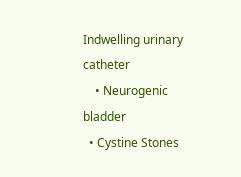Indwelling urinary catheter
    • Neurogenic bladder
  • Cystine Stones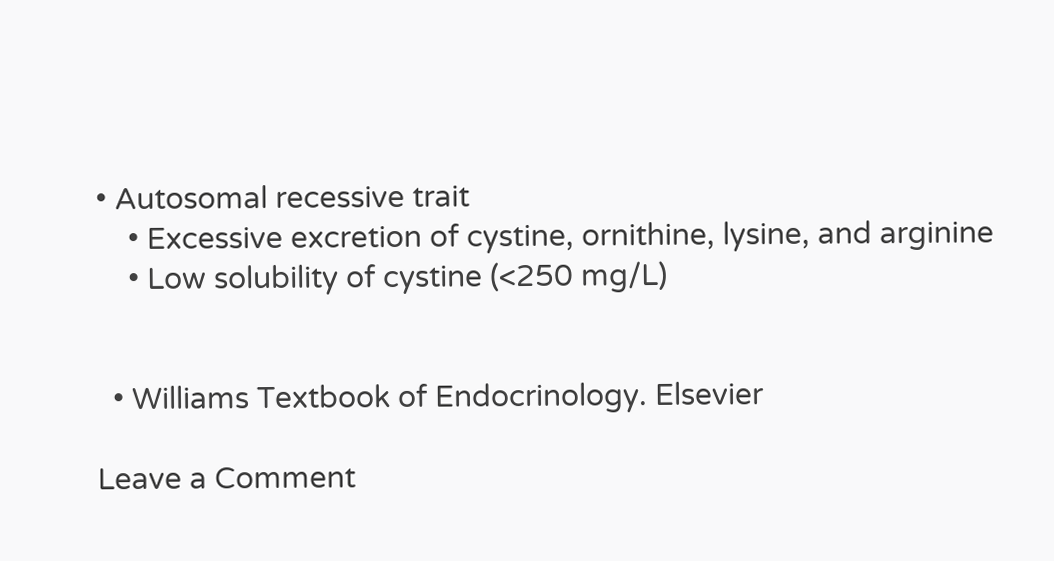• Autosomal recessive trait
    • Excessive excretion of cystine, ornithine, lysine, and arginine
    • Low solubility of cystine (<250 mg/L)


  • Williams Textbook of Endocrinology. Elsevier

Leave a Comment